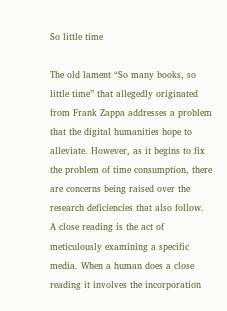So little time

The old lament “So many books, so little time” that allegedly originated from Frank Zappa addresses a problem that the digital humanities hope to alleviate. However, as it begins to fix the problem of time consumption, there are concerns being raised over the research deficiencies that also follow.
A close reading is the act of meticulously examining a specific media. When a human does a close reading it involves the incorporation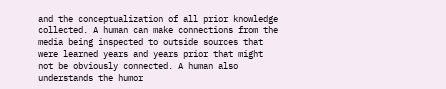and the conceptualization of all prior knowledge collected. A human can make connections from the media being inspected to outside sources that were learned years and years prior that might not be obviously connected. A human also understands the humor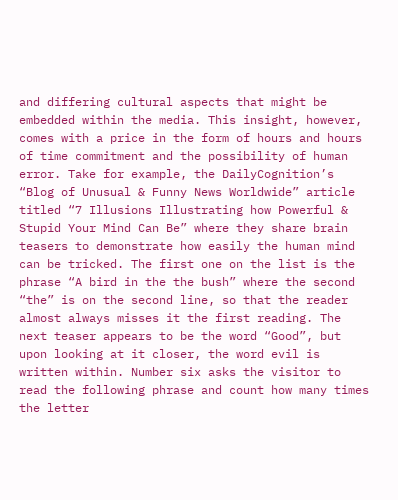and differing cultural aspects that might be embedded within the media. This insight, however, comes with a price in the form of hours and hours of time commitment and the possibility of human error. Take for example, the DailyCognition’s “Blog of Unusual & Funny News Worldwide” article titled “7 Illusions Illustrating how Powerful & Stupid Your Mind Can Be” where they share brain teasers to demonstrate how easily the human mind can be tricked. The first one on the list is the phrase “A bird in the the bush” where the second “the” is on the second line, so that the reader almost always misses it the first reading. The next teaser appears to be the word “Good”, but upon looking at it closer, the word evil is written within. Number six asks the visitor to read the following phrase and count how many times the letter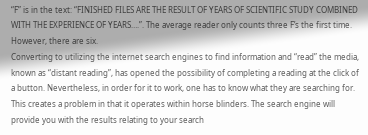“F” is in the text: “FINISHED FILES ARE THE RESULT OF YEARS OF SCIENTIFIC STUDY COMBINED WITH THE EXPERIENCE OF YEARS….”. The average reader only counts three F’s the first time. However, there are six.
Converting to utilizing the internet search engines to find information and “read” the media, known as “distant reading”, has opened the possibility of completing a reading at the click of a button. Nevertheless, in order for it to work, one has to know what they are searching for. This creates a problem in that it operates within horse blinders. The search engine will provide you with the results relating to your search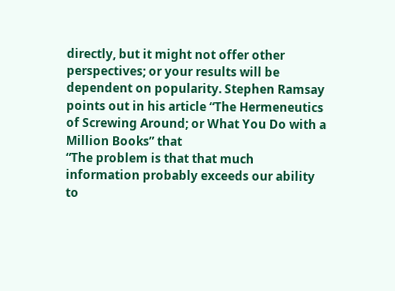directly, but it might not offer other perspectives; or your results will be dependent on popularity. Stephen Ramsay points out in his article “The Hermeneutics of Screwing Around; or What You Do with a Million Books” that
“The problem is that that much information probably exceeds our ability to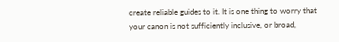create reliable guides to it. It is one thing to worry that your canon is not sufficiently inclusive, or broad,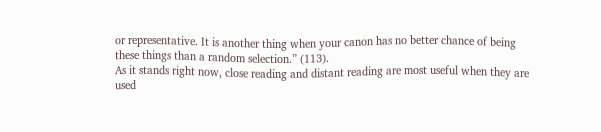or representative. It is another thing when your canon has no better chance of being these things than a random selection.” (113).
As it stands right now, close reading and distant reading are most useful when they are used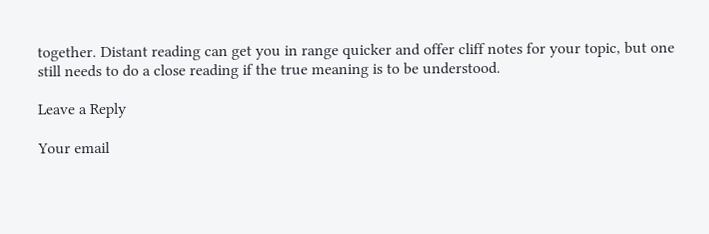together. Distant reading can get you in range quicker and offer cliff notes for your topic, but one still needs to do a close reading if the true meaning is to be understood.

Leave a Reply

Your email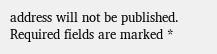address will not be published. Required fields are marked *